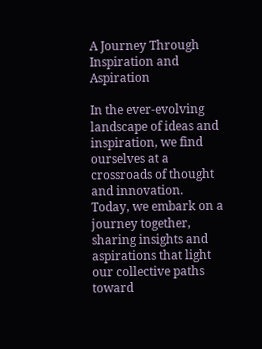A Journey Through Inspiration and Aspiration

In the ever-evolving landscape of ideas and inspiration, we find ourselves at a crossroads of thought and innovation. Today, we embark on a journey together, sharing insights and aspirations that light our collective paths toward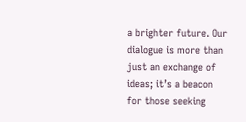a brighter future. Our dialogue is more than just an exchange of ideas; it’s a beacon for those seeking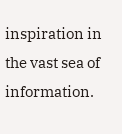inspiration in the vast sea of information.